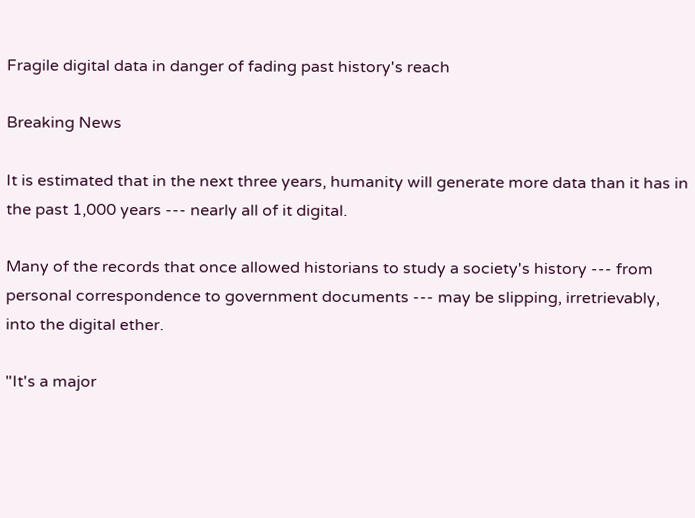Fragile digital data in danger of fading past history's reach

Breaking News

It is estimated that in the next three years, humanity will generate more data than it has in the past 1,000 years --- nearly all of it digital.

Many of the records that once allowed historians to study a society's history --- from personal correspondence to government documents --- may be slipping, irretrievably, into the digital ether.

"It's a major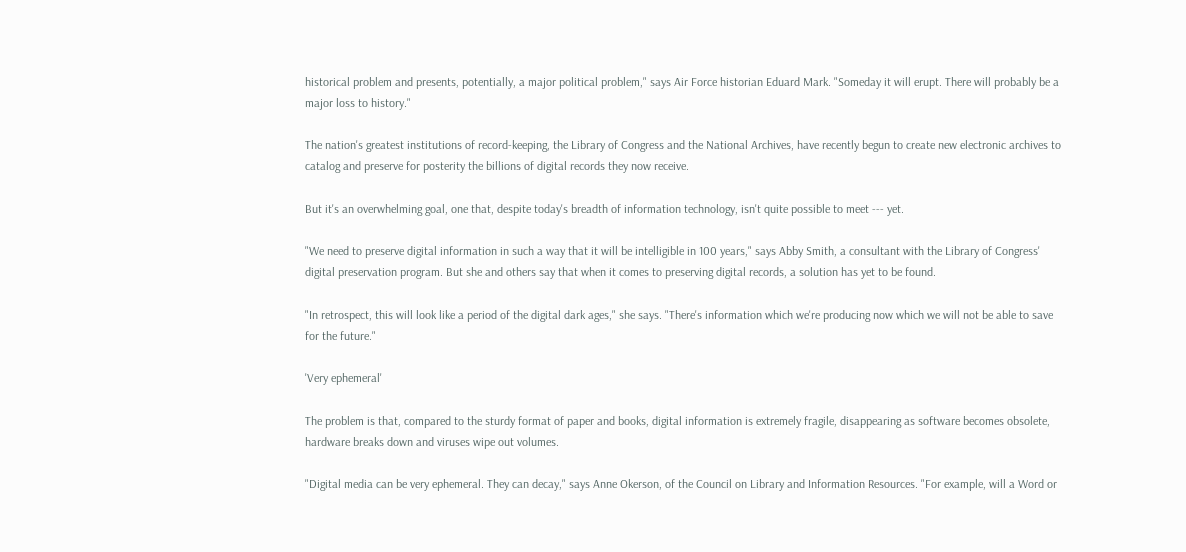historical problem and presents, potentially, a major political problem," says Air Force historian Eduard Mark. "Someday it will erupt. There will probably be a major loss to history."

The nation's greatest institutions of record-keeping, the Library of Congress and the National Archives, have recently begun to create new electronic archives to catalog and preserve for posterity the billions of digital records they now receive.

But it's an overwhelming goal, one that, despite today's breadth of information technology, isn't quite possible to meet --- yet.

"We need to preserve digital information in such a way that it will be intelligible in 100 years," says Abby Smith, a consultant with the Library of Congress' digital preservation program. But she and others say that when it comes to preserving digital records, a solution has yet to be found.

"In retrospect, this will look like a period of the digital dark ages," she says. "There's information which we're producing now which we will not be able to save for the future."

'Very ephemeral'

The problem is that, compared to the sturdy format of paper and books, digital information is extremely fragile, disappearing as software becomes obsolete, hardware breaks down and viruses wipe out volumes.

"Digital media can be very ephemeral. They can decay," says Anne Okerson, of the Council on Library and Information Resources. "For example, will a Word or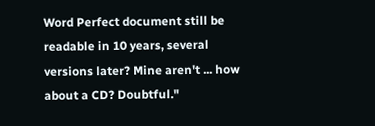Word Perfect document still be readable in 10 years, several versions later? Mine aren't ... how about a CD? Doubtful."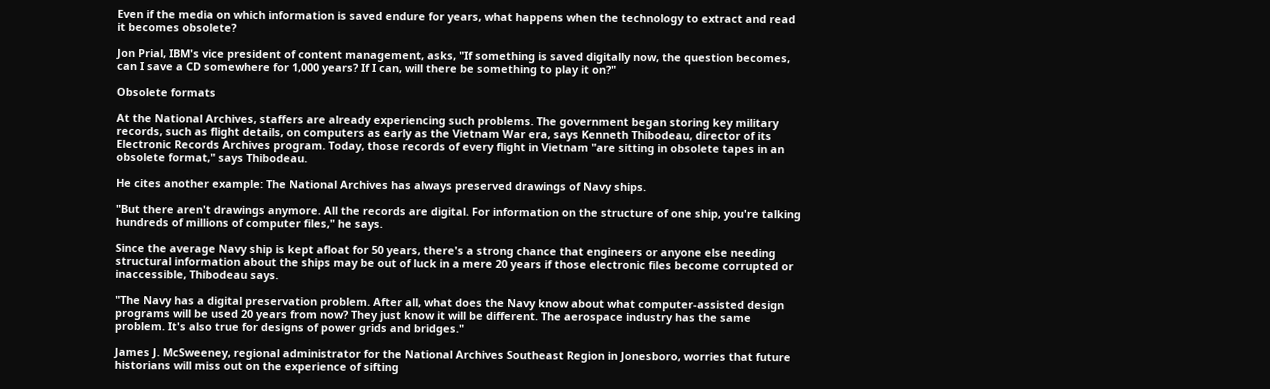Even if the media on which information is saved endure for years, what happens when the technology to extract and read it becomes obsolete?

Jon Prial, IBM's vice president of content management, asks, "If something is saved digitally now, the question becomes, can I save a CD somewhere for 1,000 years? If I can, will there be something to play it on?"

Obsolete formats

At the National Archives, staffers are already experiencing such problems. The government began storing key military records, such as flight details, on computers as early as the Vietnam War era, says Kenneth Thibodeau, director of its Electronic Records Archives program. Today, those records of every flight in Vietnam "are sitting in obsolete tapes in an obsolete format," says Thibodeau.

He cites another example: The National Archives has always preserved drawings of Navy ships.

"But there aren't drawings anymore. All the records are digital. For information on the structure of one ship, you're talking hundreds of millions of computer files," he says.

Since the average Navy ship is kept afloat for 50 years, there's a strong chance that engineers or anyone else needing structural information about the ships may be out of luck in a mere 20 years if those electronic files become corrupted or inaccessible, Thibodeau says.

"The Navy has a digital preservation problem. After all, what does the Navy know about what computer-assisted design programs will be used 20 years from now? They just know it will be different. The aerospace industry has the same problem. It's also true for designs of power grids and bridges."

James J. McSweeney, regional administrator for the National Archives Southeast Region in Jonesboro, worries that future historians will miss out on the experience of sifting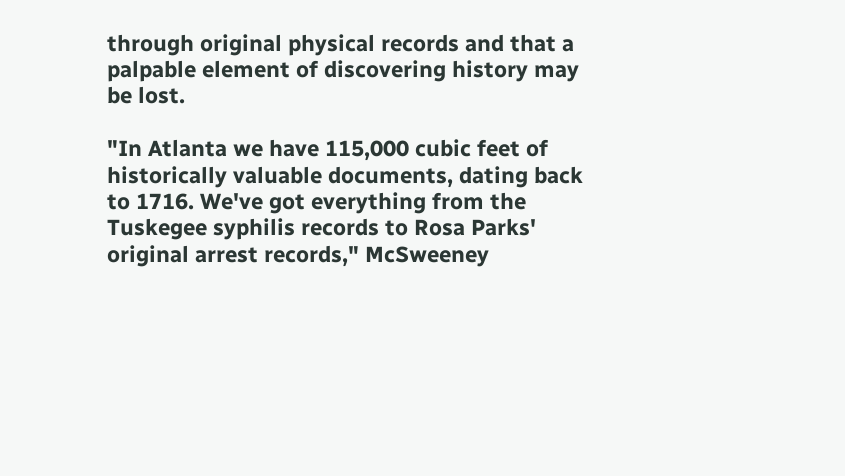through original physical records and that a palpable element of discovering history may be lost.

"In Atlanta we have 115,000 cubic feet of historically valuable documents, dating back to 1716. We've got everything from the Tuskegee syphilis records to Rosa Parks' original arrest records," McSweeney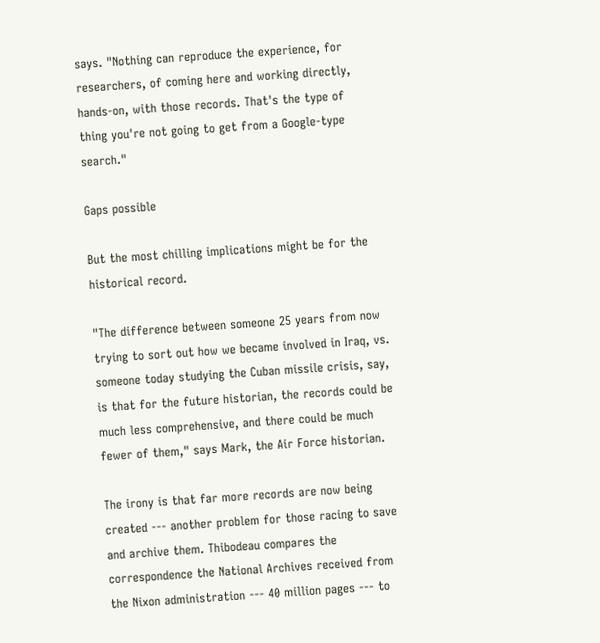says. "Nothing can reproduce the experience, for researchers, of coming here and working directly, hands-on, with those records. That's the type of thing you're not going to get from a Google-type search."

Gaps possible

But the most chilling implications might be for the historical record.

"The difference between someone 25 years from now trying to sort out how we became involved in Iraq, vs. someone today studying the Cuban missile crisis, say, is that for the future historian, the records could be much less comprehensive, and there could be much fewer of them," says Mark, the Air Force historian.

The irony is that far more records are now being created --- another problem for those racing to save and archive them. Thibodeau compares the correspondence the National Archives received from the Nixon administration --- 40 million pages --- to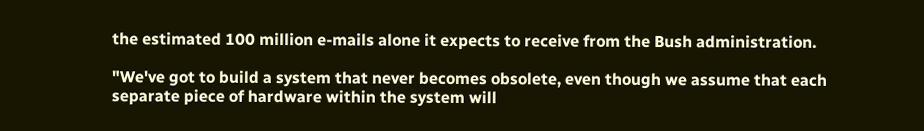the estimated 100 million e-mails alone it expects to receive from the Bush administration.

"We've got to build a system that never becomes obsolete, even though we assume that each separate piece of hardware within the system will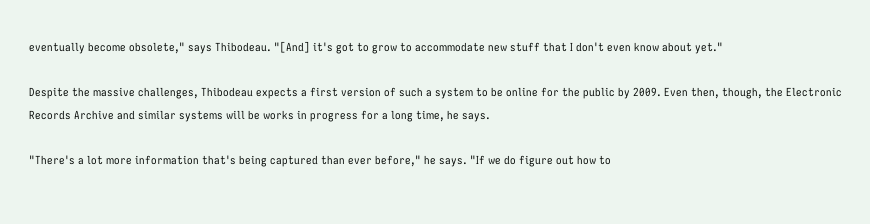eventually become obsolete," says Thibodeau. "[And] it's got to grow to accommodate new stuff that I don't even know about yet."

Despite the massive challenges, Thibodeau expects a first version of such a system to be online for the public by 2009. Even then, though, the Electronic Records Archive and similar systems will be works in progress for a long time, he says.

"There's a lot more information that's being captured than ever before," he says. "If we do figure out how to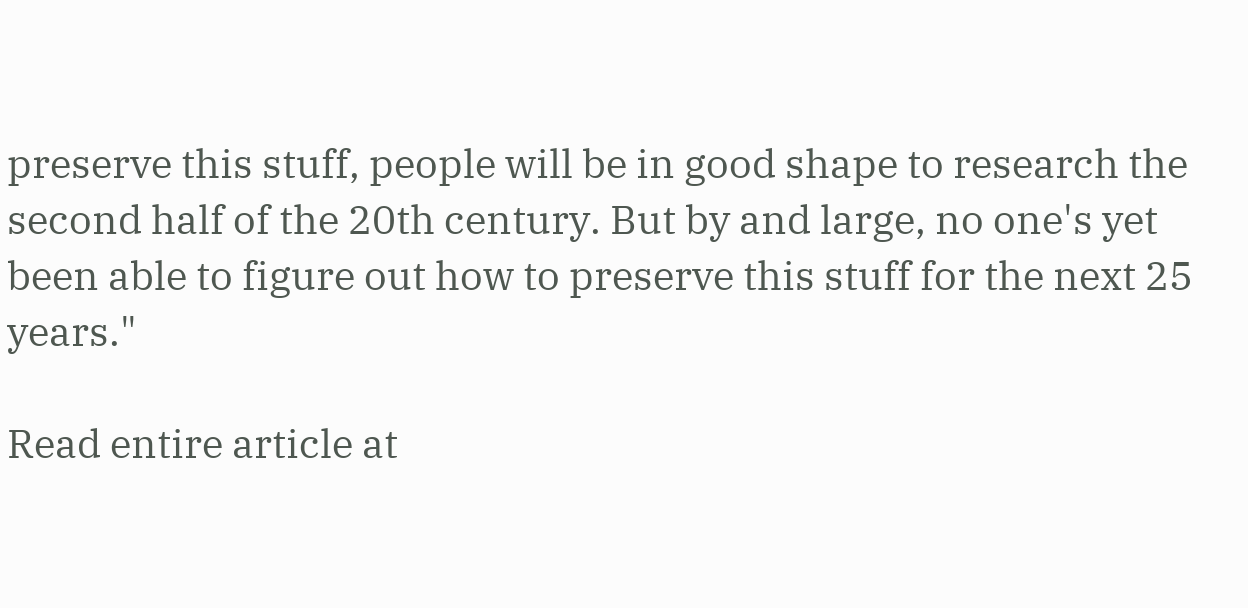preserve this stuff, people will be in good shape to research the second half of the 20th century. But by and large, no one's yet been able to figure out how to preserve this stuff for the next 25 years."

Read entire article at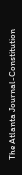The Atlanta Journal-Constitution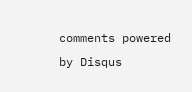comments powered by Disqus